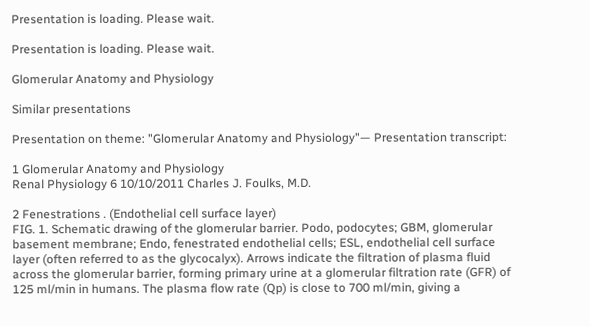Presentation is loading. Please wait.

Presentation is loading. Please wait.

Glomerular Anatomy and Physiology

Similar presentations

Presentation on theme: "Glomerular Anatomy and Physiology"— Presentation transcript:

1 Glomerular Anatomy and Physiology
Renal Physiology 6 10/10/2011 Charles J. Foulks, M.D.

2 Fenestrations . (Endothelial cell surface layer)
FIG. 1. Schematic drawing of the glomerular barrier. Podo, podocytes; GBM, glomerular basement membrane; Endo, fenestrated endothelial cells; ESL, endothelial cell surface layer (often referred to as the glycocalyx). Arrows indicate the filtration of plasma fluid across the glomerular barrier, forming primary urine at a glomerular filtration rate (GFR) of 125 ml/min in humans. The plasma flow rate (Qp) is close to 700 ml/min, giving a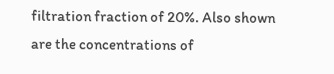filtration fraction of 20%. Also shown are the concentrations of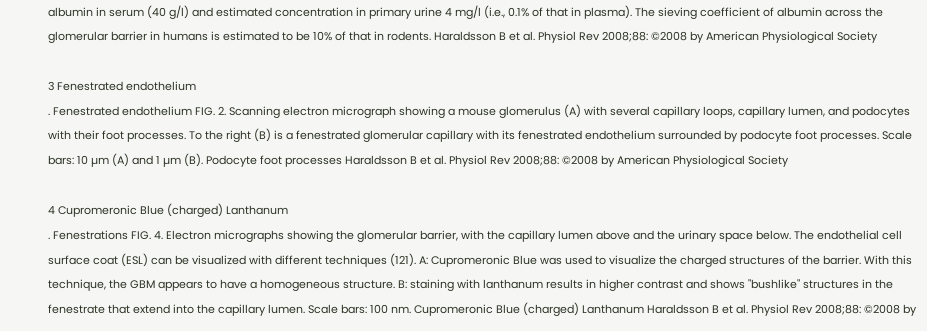albumin in serum (40 g/l) and estimated concentration in primary urine 4 mg/l (i.e., 0.1% of that in plasma). The sieving coefficient of albumin across the glomerular barrier in humans is estimated to be 10% of that in rodents. Haraldsson B et al. Physiol Rev 2008;88: ©2008 by American Physiological Society

3 Fenestrated endothelium
. Fenestrated endothelium FIG. 2. Scanning electron micrograph showing a mouse glomerulus (A) with several capillary loops, capillary lumen, and podocytes with their foot processes. To the right (B) is a fenestrated glomerular capillary with its fenestrated endothelium surrounded by podocyte foot processes. Scale bars: 10 µm (A) and 1 µm (B). Podocyte foot processes Haraldsson B et al. Physiol Rev 2008;88: ©2008 by American Physiological Society

4 Cupromeronic Blue (charged) Lanthanum
. Fenestrations FIG. 4. Electron micrographs showing the glomerular barrier, with the capillary lumen above and the urinary space below. The endothelial cell surface coat (ESL) can be visualized with different techniques (121). A: Cupromeronic Blue was used to visualize the charged structures of the barrier. With this technique, the GBM appears to have a homogeneous structure. B: staining with lanthanum results in higher contrast and shows "bushlike" structures in the fenestrate that extend into the capillary lumen. Scale bars: 100 nm. Cupromeronic Blue (charged) Lanthanum Haraldsson B et al. Physiol Rev 2008;88: ©2008 by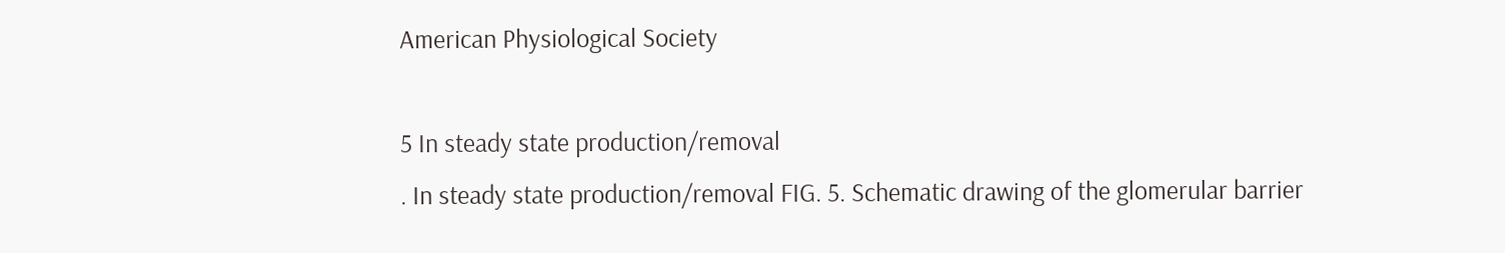American Physiological Society

5 In steady state production/removal
. In steady state production/removal FIG. 5. Schematic drawing of the glomerular barrier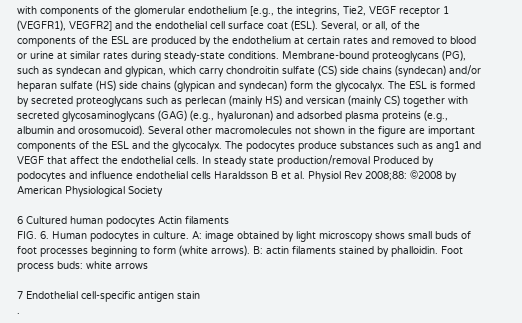with components of the glomerular endothelium [e.g., the integrins, Tie2, VEGF receptor 1 (VEGFR1), VEGFR2] and the endothelial cell surface coat (ESL). Several, or all, of the components of the ESL are produced by the endothelium at certain rates and removed to blood or urine at similar rates during steady-state conditions. Membrane-bound proteoglycans (PG), such as syndecan and glypican, which carry chondroitin sulfate (CS) side chains (syndecan) and/or heparan sulfate (HS) side chains (glypican and syndecan) form the glycocalyx. The ESL is formed by secreted proteoglycans such as perlecan (mainly HS) and versican (mainly CS) together with secreted glycosaminoglycans (GAG) (e.g., hyaluronan) and adsorbed plasma proteins (e.g., albumin and orosomucoid). Several other macromolecules not shown in the figure are important components of the ESL and the glycocalyx. The podocytes produce substances such as ang1 and VEGF that affect the endothelial cells. In steady state production/removal Produced by podocytes and influence endothelial cells Haraldsson B et al. Physiol Rev 2008;88: ©2008 by American Physiological Society

6 Cultured human podocytes Actin filaments
FIG. 6. Human podocytes in culture. A: image obtained by light microscopy shows small buds of foot processes beginning to form (white arrows). B: actin filaments stained by phalloidin. Foot process buds: white arrows

7 Endothelial cell-specific antigen stain
.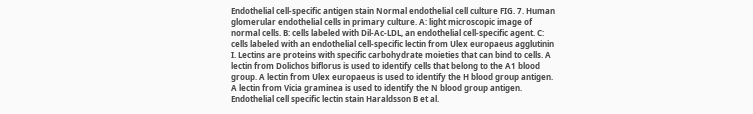Endothelial cell-specific antigen stain Normal endothelial cell culture FIG. 7. Human glomerular endothelial cells in primary culture. A: light microscopic image of normal cells. B: cells labeled with Dil-Ac-LDL, an endothelial cell-specific agent. C: cells labeled with an endothelial cell-specific lectin from Ulex europaeus agglutinin I. Lectins are proteins with specific carbohydrate moieties that can bind to cells. A lectin from Dolichos biflorus is used to identify cells that belong to the A1 blood group. A lectin from Ulex europaeus is used to identify the H blood group antigen. A lectin from Vicia graminea is used to identify the N blood group antigen. Endothelial cell specific lectin stain Haraldsson B et al.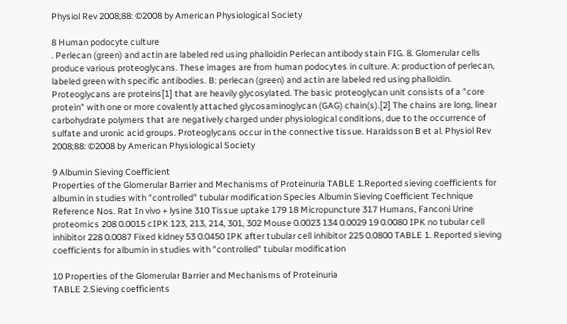Physiol Rev 2008;88: ©2008 by American Physiological Society

8 Human podocyte culture
. Perlecan (green) and actin are labeled red using phalloidin Perlecan antibody stain FIG. 8. Glomerular cells produce various proteoglycans. These images are from human podocytes in culture. A: production of perlecan, labeled green with specific antibodies. B: perlecan (green) and actin are labeled red using phalloidin. Proteoglycans are proteins[1] that are heavily glycosylated. The basic proteoglycan unit consists of a "core protein" with one or more covalently attached glycosaminoglycan (GAG) chain(s).[2] The chains are long, linear carbohydrate polymers that are negatively charged under physiological conditions, due to the occurrence of sulfate and uronic acid groups. Proteoglycans occur in the connective tissue. Haraldsson B et al. Physiol Rev 2008;88: ©2008 by American Physiological Society

9 Albumin Sieving Coefficient
Properties of the Glomerular Barrier and Mechanisms of Proteinuria TABLE 1.Reported sieving coefficients for albumin in studies with "controlled" tubular modification Species Albumin Sieving Coefficient Technique Reference Nos. Rat In vivo + lysine 310 Tissue uptake 179 18 Micropuncture 317 Humans, Fanconi Urine proteomics 208 0.0015 cIPK 123, 213, 214, 301, 302 Mouse 0.0023 134 0.0029 19 0.0080 IPK no tubular cell inhibitor 228 0.0087 Fixed kidney 53 0.0450 IPK after tubular cell inhibitor 225 0.0800 TABLE 1. Reported sieving coefficients for albumin in studies with "controlled" tubular modification

10 Properties of the Glomerular Barrier and Mechanisms of Proteinuria
TABLE 2.Sieving coefficients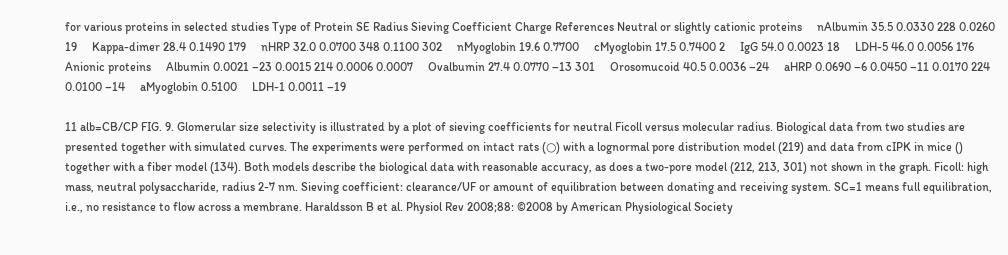for various proteins in selected studies Type of Protein SE Radius Sieving Coefficient Charge References Neutral or slightly cationic proteins     nAlbumin 35.5 0.0330 228 0.0260 19     Kappa-dimer 28.4 0.1490 179     nHRP 32.0 0.0700 348 0.1100 302     nMyoglobin 19.6 0.7700     cMyoglobin 17.5 0.7400 2     IgG 54.0 0.0023 18     LDH-5 46.0 0.0056 176 Anionic proteins     Albumin 0.0021 –23 0.0015 214 0.0006 0.0007     Ovalbumin 27.4 0.0770 –13 301     Orosomucoid 40.5 0.0036 –24     aHRP 0.0690 –6 0.0450 –11 0.0170 224 0.0100 –14     aMyoglobin 0.5100     LDH-1 0.0011 –19

11 alb=CB/CP FIG. 9. Glomerular size selectivity is illustrated by a plot of sieving coefficients for neutral Ficoll versus molecular radius. Biological data from two studies are presented together with simulated curves. The experiments were performed on intact rats (○) with a lognormal pore distribution model (219) and data from cIPK in mice () together with a fiber model (134). Both models describe the biological data with reasonable accuracy, as does a two-pore model (212, 213, 301) not shown in the graph. Ficoll: high mass, neutral polysaccharide, radius 2-7 nm. Sieving coefficient: clearance/UF or amount of equilibration between donating and receiving system. SC=1 means full equilibration, i.e., no resistance to flow across a membrane. Haraldsson B et al. Physiol Rev 2008;88: ©2008 by American Physiological Society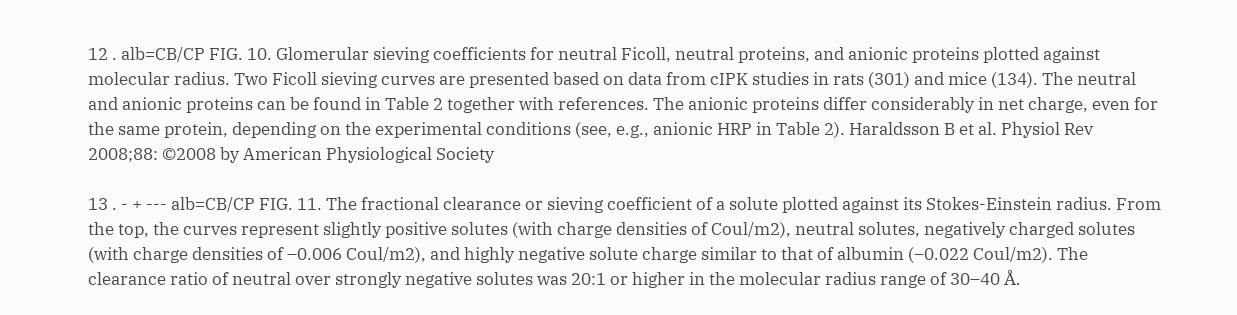12 . alb=CB/CP FIG. 10. Glomerular sieving coefficients for neutral Ficoll, neutral proteins, and anionic proteins plotted against molecular radius. Two Ficoll sieving curves are presented based on data from cIPK studies in rats (301) and mice (134). The neutral and anionic proteins can be found in Table 2 together with references. The anionic proteins differ considerably in net charge, even for the same protein, depending on the experimental conditions (see, e.g., anionic HRP in Table 2). Haraldsson B et al. Physiol Rev 2008;88: ©2008 by American Physiological Society

13 . - + --- alb=CB/CP FIG. 11. The fractional clearance or sieving coefficient of a solute plotted against its Stokes-Einstein radius. From the top, the curves represent slightly positive solutes (with charge densities of Coul/m2), neutral solutes, negatively charged solutes (with charge densities of –0.006 Coul/m2), and highly negative solute charge similar to that of albumin (–0.022 Coul/m2). The clearance ratio of neutral over strongly negative solutes was 20:1 or higher in the molecular radius range of 30–40 Å.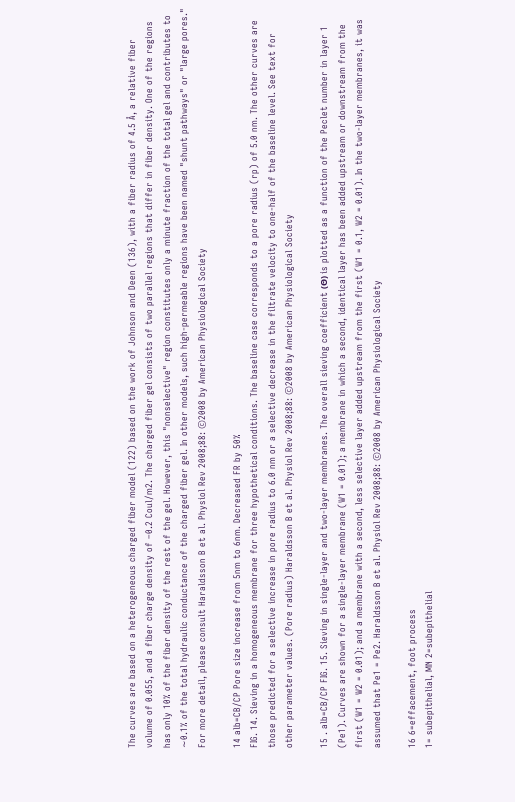The curves are based on a heterogeneous charged fiber model (122) based on the work of Johnson and Deen (136), with a fiber radius of 4.5 Å, a relative fiber volume of 0.055, and a fiber charge density of –0.2 Coul/m2. The charged fiber gel consists of two parallel regions that differ in fiber density. One of the regions has only 10% of the fiber density of the rest of the gel. However, this "nonselective" region constitutes only a minute fraction of the total gel and contributes to ∼0.1% of the total hydraulic conductance of the charged fiber gel. In other models, such high-permeable regions have been named "shunt pathways" or "large pores." For more detail, please consult Haraldsson B et al. Physiol Rev 2008;88: ©2008 by American Physiological Society

14 alb=CB/CP Pore size increase from 5nm to 6nm. Decreased FR by 50%
FIG. 14. Sieving in a homogeneous membrane for three hypothetical conditions. The baseline case corresponds to a pore radius (rp) of 5.0 nm. The other curves are those predicted for a selective increase in pore radius to 6.0 nm or a selective decrease in the filtrate velocity to one-half of the baseline level. See text for other parameter values. (Pore radius) Haraldsson B et al. Physiol Rev 2008;88: ©2008 by American Physiological Society

15 . alb=CB/CP FIG. 15. Sieving in single-layer and two-layer membranes. The overall sieving coefficient (Θ) is plotted as a function of the Peclet number in layer 1 (Pe1). Curves are shown for a single-layer membrane (W1 = 0.01); a membrane in which a second, identical layer has been added upstream or downstream from the first (W1 = W2 = 0.01); and a membrane with a second, less selective layer added upstream from the first (W1 = 0.1, W2 = 0.01). In the two-layer membranes, it was assumed that Pe1 = Pe2. Haraldsson B et al. Physiol Rev 2008;88: ©2008 by American Physiological Society

16 6=effacement, foot process
1= subepithelial, MN 2=subepithelial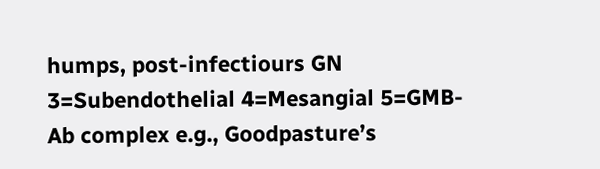humps, post-infectiours GN 3=Subendothelial 4=Mesangial 5=GMB-Ab complex e.g., Goodpasture’s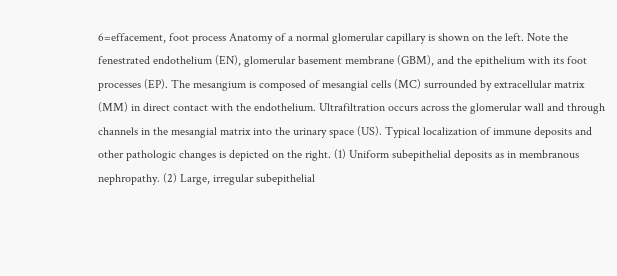6=effacement, foot process Anatomy of a normal glomerular capillary is shown on the left. Note the fenestrated endothelium (EN), glomerular basement membrane (GBM), and the epithelium with its foot processes (EP). The mesangium is composed of mesangial cells (MC) surrounded by extracellular matrix (MM) in direct contact with the endothelium. Ultrafiltration occurs across the glomerular wall and through channels in the mesangial matrix into the urinary space (US). Typical localization of immune deposits and other pathologic changes is depicted on the right. (1) Uniform subepithelial deposits as in membranous nephropathy. (2) Large, irregular subepithelial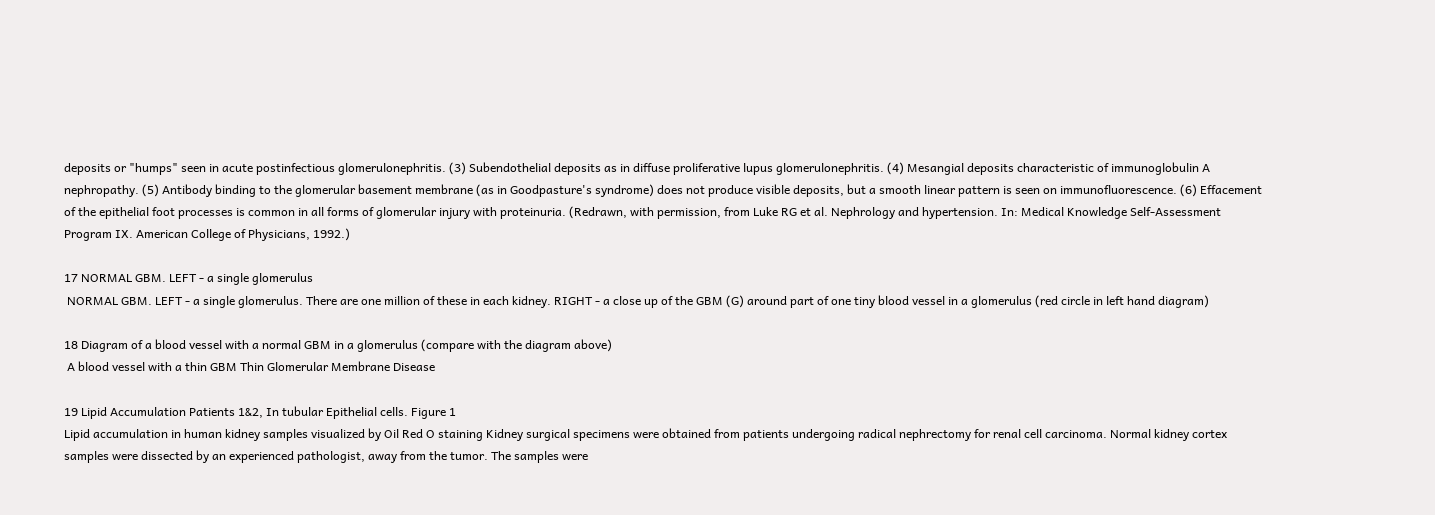deposits or "humps" seen in acute postinfectious glomerulonephritis. (3) Subendothelial deposits as in diffuse proliferative lupus glomerulonephritis. (4) Mesangial deposits characteristic of immunoglobulin A nephropathy. (5) Antibody binding to the glomerular basement membrane (as in Goodpasture's syndrome) does not produce visible deposits, but a smooth linear pattern is seen on immunofluorescence. (6) Effacement of the epithelial foot processes is common in all forms of glomerular injury with proteinuria. (Redrawn, with permission, from Luke RG et al. Nephrology and hypertension. In: Medical Knowledge Self-Assessment Program IX. American College of Physicians, 1992.)

17 NORMAL GBM. LEFT - a single glomerulus
 NORMAL GBM. LEFT - a single glomerulus. There are one million of these in each kidney. RIGHT - a close up of the GBM (G) around part of one tiny blood vessel in a glomerulus (red circle in left hand diagram)

18 Diagram of a blood vessel with a normal GBM in a glomerulus (compare with the diagram above)
 A blood vessel with a thin GBM Thin Glomerular Membrane Disease

19 Lipid Accumulation Patients 1&2, In tubular Epithelial cells. Figure 1
Lipid accumulation in human kidney samples visualized by Oil Red O staining Kidney surgical specimens were obtained from patients undergoing radical nephrectomy for renal cell carcinoma. Normal kidney cortex samples were dissected by an experienced pathologist, away from the tumor. The samples were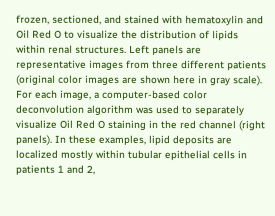frozen, sectioned, and stained with hematoxylin and Oil Red O to visualize the distribution of lipids within renal structures. Left panels are representative images from three different patients (original color images are shown here in gray scale). For each image, a computer-based color deconvolution algorithm was used to separately visualize Oil Red O staining in the red channel (right panels). In these examples, lipid deposits are localized mostly within tubular epithelial cells in patients 1 and 2,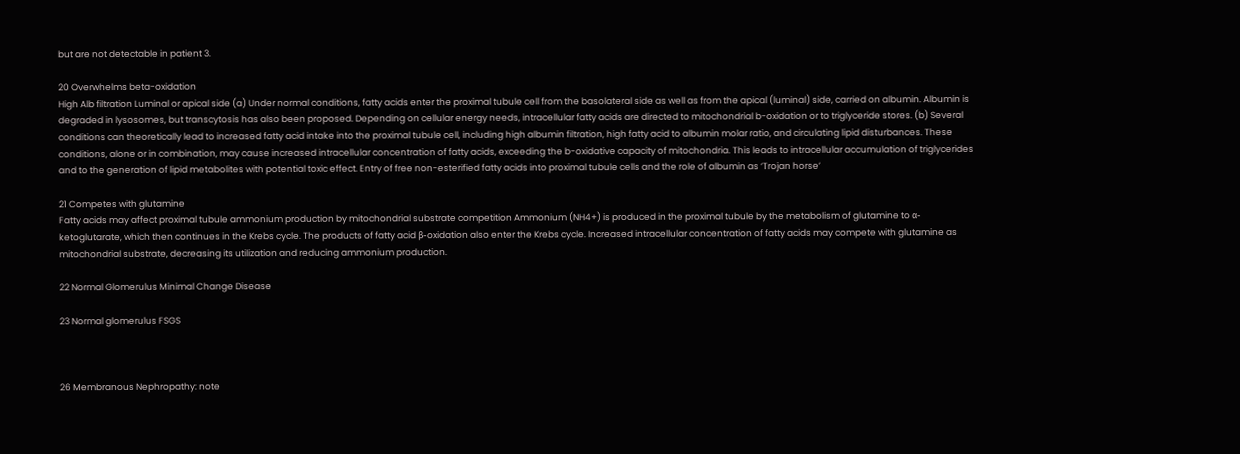but are not detectable in patient 3.

20 Overwhelms beta-oxidation
High Alb filtration Luminal or apical side (a) Under normal conditions, fatty acids enter the proximal tubule cell from the basolateral side as well as from the apical (luminal) side, carried on albumin. Albumin is degraded in lysosomes, but transcytosis has also been proposed. Depending on cellular energy needs, intracellular fatty acids are directed to mitochondrial b-oxidation or to triglyceride stores. (b) Several conditions can theoretically lead to increased fatty acid intake into the proximal tubule cell, including high albumin filtration, high fatty acid to albumin molar ratio, and circulating lipid disturbances. These conditions, alone or in combination, may cause increased intracellular concentration of fatty acids, exceeding the b-oxidative capacity of mitochondria. This leads to intracellular accumulation of triglycerides and to the generation of lipid metabolites with potential toxic effect. Entry of free non-esterified fatty acids into proximal tubule cells and the role of albumin as ‘Trojan horse’

21 Competes with glutamine
Fatty acids may affect proximal tubule ammonium production by mitochondrial substrate competition Ammonium (NH4+) is produced in the proximal tubule by the metabolism of glutamine to α-ketoglutarate, which then continues in the Krebs cycle. The products of fatty acid β-oxidation also enter the Krebs cycle. Increased intracellular concentration of fatty acids may compete with glutamine as mitochondrial substrate, decreasing its utilization and reducing ammonium production.

22 Normal Glomerulus Minimal Change Disease

23 Normal glomerulus FSGS



26 Membranous Nephropathy: note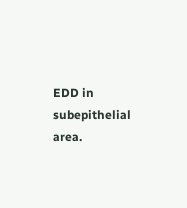EDD in subepithelial area.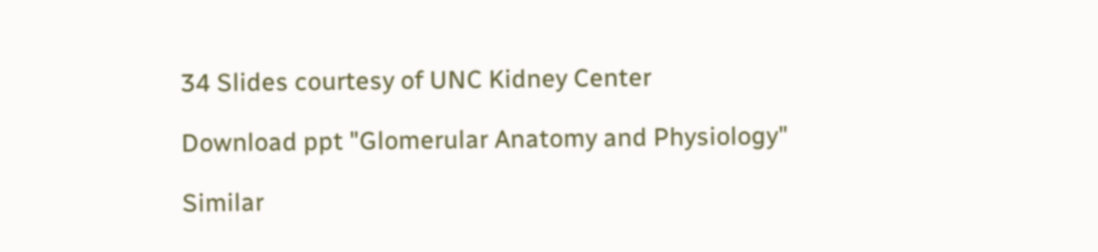34 Slides courtesy of UNC Kidney Center

Download ppt "Glomerular Anatomy and Physiology"

Similar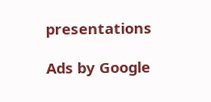presentations

Ads by Google